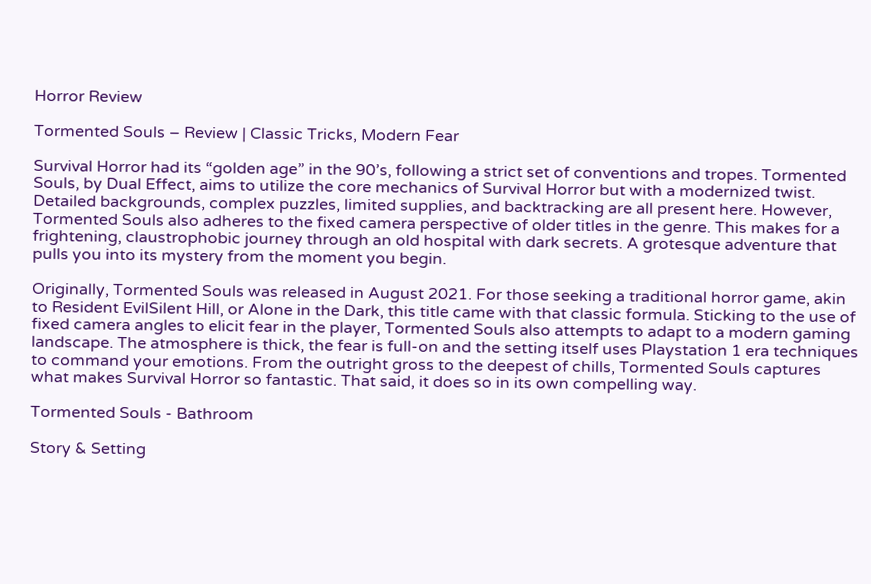Horror Review

Tormented Souls – Review | Classic Tricks, Modern Fear

Survival Horror had its “golden age” in the 90’s, following a strict set of conventions and tropes. Tormented Souls, by Dual Effect, aims to utilize the core mechanics of Survival Horror but with a modernized twist. Detailed backgrounds, complex puzzles, limited supplies, and backtracking are all present here. However, Tormented Souls also adheres to the fixed camera perspective of older titles in the genre. This makes for a frightening, claustrophobic journey through an old hospital with dark secrets. A grotesque adventure that pulls you into its mystery from the moment you begin.

Originally, Tormented Souls was released in August 2021. For those seeking a traditional horror game, akin to Resident EvilSilent Hill, or Alone in the Dark, this title came with that classic formula. Sticking to the use of fixed camera angles to elicit fear in the player, Tormented Souls also attempts to adapt to a modern gaming landscape. The atmosphere is thick, the fear is full-on and the setting itself uses Playstation 1 era techniques to command your emotions. From the outright gross to the deepest of chills, Tormented Souls captures what makes Survival Horror so fantastic. That said, it does so in its own compelling way.

Tormented Souls - Bathroom

Story & Setting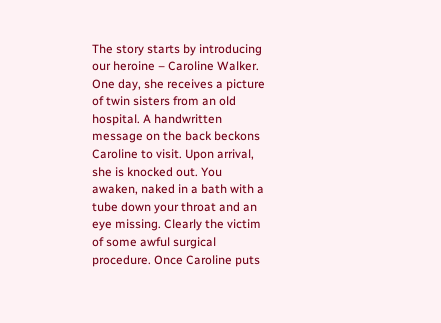The story starts by introducing our heroine – Caroline Walker. One day, she receives a picture of twin sisters from an old hospital. A handwritten message on the back beckons Caroline to visit. Upon arrival, she is knocked out. You awaken, naked in a bath with a tube down your throat and an eye missing. Clearly the victim of some awful surgical procedure. Once Caroline puts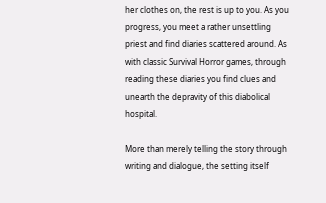her clothes on, the rest is up to you. As you progress, you meet a rather unsettling priest and find diaries scattered around. As with classic Survival Horror games, through reading these diaries you find clues and unearth the depravity of this diabolical hospital.

More than merely telling the story through writing and dialogue, the setting itself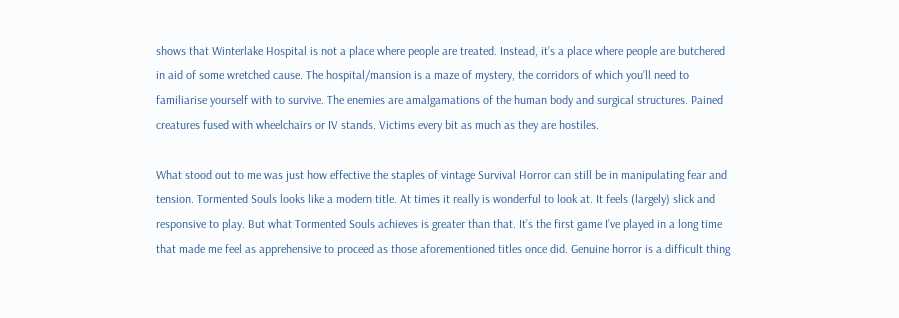shows that Winterlake Hospital is not a place where people are treated. Instead, it’s a place where people are butchered in aid of some wretched cause. The hospital/mansion is a maze of mystery, the corridors of which you’ll need to familiarise yourself with to survive. The enemies are amalgamations of the human body and surgical structures. Pained creatures fused with wheelchairs or IV stands. Victims every bit as much as they are hostiles.

What stood out to me was just how effective the staples of vintage Survival Horror can still be in manipulating fear and tension. Tormented Souls looks like a modern title. At times it really is wonderful to look at. It feels (largely) slick and responsive to play. But what Tormented Souls achieves is greater than that. It’s the first game I’ve played in a long time that made me feel as apprehensive to proceed as those aforementioned titles once did. Genuine horror is a difficult thing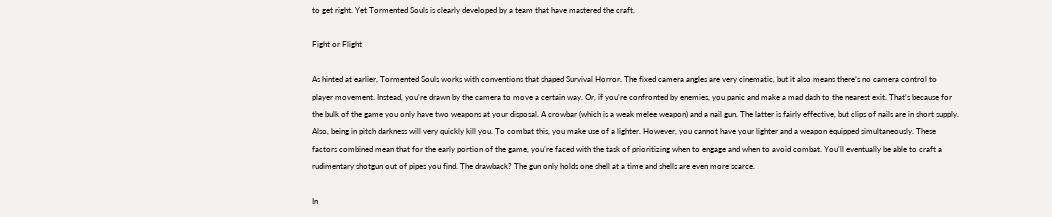to get right. Yet Tormented Souls is clearly developed by a team that have mastered the craft.

Fight or Flight

As hinted at earlier, Tormented Souls works with conventions that shaped Survival Horror. The fixed camera angles are very cinematic, but it also means there’s no camera control to player movement. Instead, you’re drawn by the camera to move a certain way. Or, if you’re confronted by enemies, you panic and make a mad dash to the nearest exit. That’s because for the bulk of the game you only have two weapons at your disposal. A crowbar (which is a weak melee weapon) and a nail gun. The latter is fairly effective, but clips of nails are in short supply. Also, being in pitch darkness will very quickly kill you. To combat this, you make use of a lighter. However, you cannot have your lighter and a weapon equipped simultaneously. These factors combined mean that for the early portion of the game, you’re faced with the task of prioritizing when to engage and when to avoid combat. You’ll eventually be able to craft a rudimentary shotgun out of pipes you find. The drawback? The gun only holds one shell at a time and shells are even more scarce.

In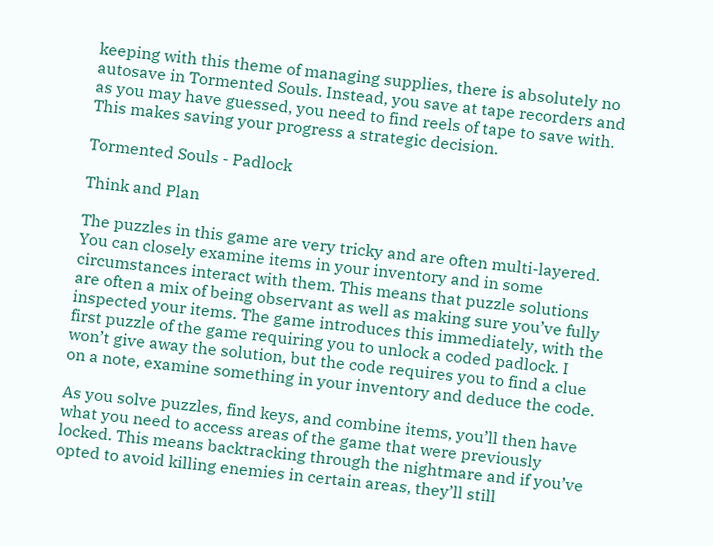keeping with this theme of managing supplies, there is absolutely no autosave in Tormented Souls. Instead, you save at tape recorders and as you may have guessed, you need to find reels of tape to save with. This makes saving your progress a strategic decision.

Tormented Souls - Padlock

Think and Plan

The puzzles in this game are very tricky and are often multi-layered. You can closely examine items in your inventory and in some circumstances interact with them. This means that puzzle solutions are often a mix of being observant as well as making sure you’ve fully inspected your items. The game introduces this immediately, with the first puzzle of the game requiring you to unlock a coded padlock. I won’t give away the solution, but the code requires you to find a clue on a note, examine something in your inventory and deduce the code.

As you solve puzzles, find keys, and combine items, you’ll then have what you need to access areas of the game that were previously locked. This means backtracking through the nightmare and if you’ve opted to avoid killing enemies in certain areas, they’ll still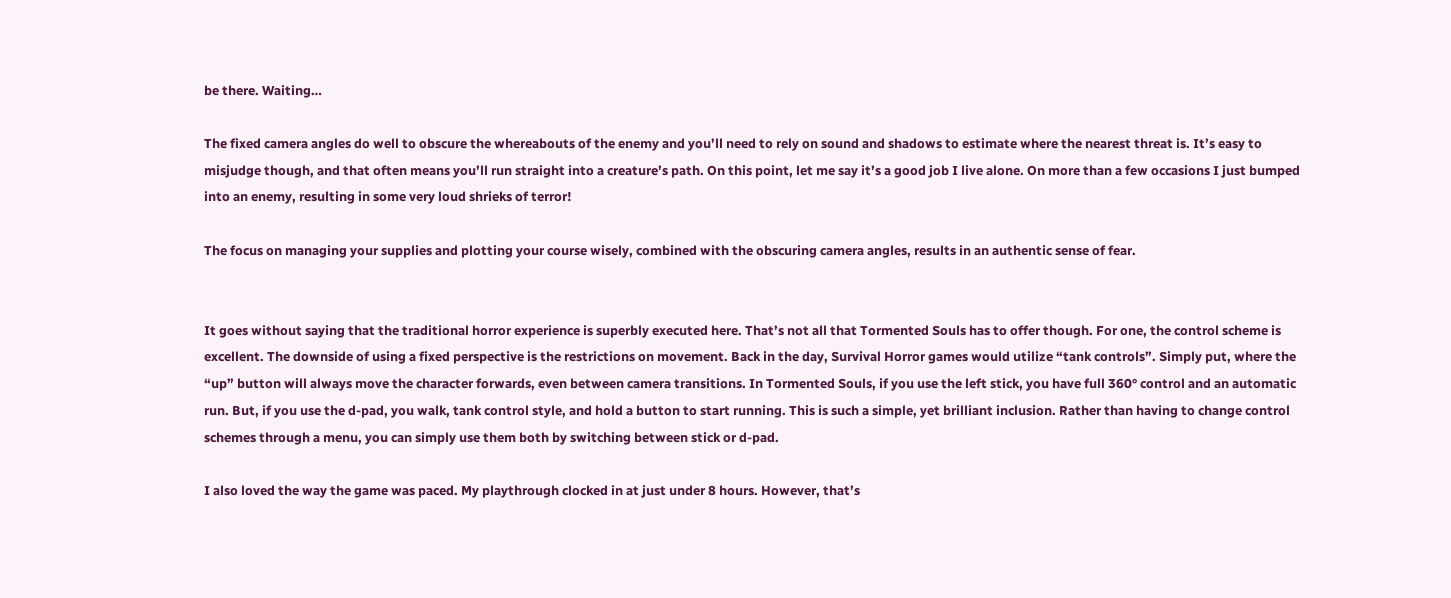be there. Waiting…

The fixed camera angles do well to obscure the whereabouts of the enemy and you’ll need to rely on sound and shadows to estimate where the nearest threat is. It’s easy to misjudge though, and that often means you’ll run straight into a creature’s path. On this point, let me say it’s a good job I live alone. On more than a few occasions I just bumped into an enemy, resulting in some very loud shrieks of terror!

The focus on managing your supplies and plotting your course wisely, combined with the obscuring camera angles, results in an authentic sense of fear.


It goes without saying that the traditional horror experience is superbly executed here. That’s not all that Tormented Souls has to offer though. For one, the control scheme is excellent. The downside of using a fixed perspective is the restrictions on movement. Back in the day, Survival Horror games would utilize “tank controls”. Simply put, where the “up” button will always move the character forwards, even between camera transitions. In Tormented Souls, if you use the left stick, you have full 360° control and an automatic run. But, if you use the d-pad, you walk, tank control style, and hold a button to start running. This is such a simple, yet brilliant inclusion. Rather than having to change control schemes through a menu, you can simply use them both by switching between stick or d-pad.

I also loved the way the game was paced. My playthrough clocked in at just under 8 hours. However, that’s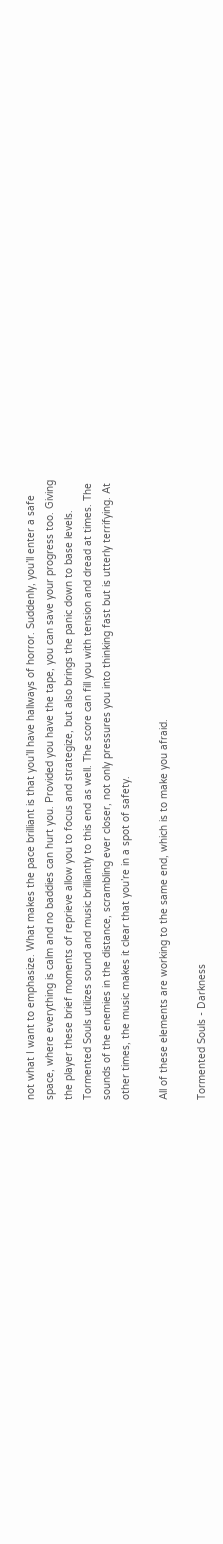not what I want to emphasize. What makes the pace brilliant is that you’ll have hallways of horror. Suddenly, you’ll enter a safe space, where everything is calm and no baddies can hurt you. Provided you have the tape, you can save your progress too. Giving the player these brief moments of reprieve allow you to focus and strategize, but also brings the panic down to base levels. Tormented Souls utilizes sound and music brilliantly to this end as well. The score can fill you with tension and dread at times. The sounds of the enemies in the distance, scrambling ever closer, not only pressures you into thinking fast but is utterly terrifying. At other times, the music makes it clear that you’re in a spot of safety.

All of these elements are working to the same end, which is to make you afraid.

Tormented Souls - Darkness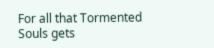For all that Tormented Souls gets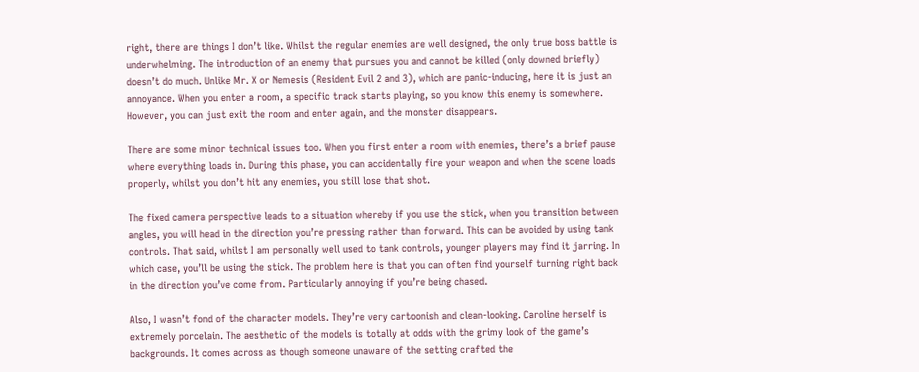right, there are things I don’t like. Whilst the regular enemies are well designed, the only true boss battle is underwhelming. The introduction of an enemy that pursues you and cannot be killed (only downed briefly) doesn’t do much. Unlike Mr. X or Nemesis (Resident Evil 2 and 3), which are panic-inducing, here it is just an annoyance. When you enter a room, a specific track starts playing, so you know this enemy is somewhere. However, you can just exit the room and enter again, and the monster disappears.

There are some minor technical issues too. When you first enter a room with enemies, there’s a brief pause where everything loads in. During this phase, you can accidentally fire your weapon and when the scene loads properly, whilst you don’t hit any enemies, you still lose that shot.

The fixed camera perspective leads to a situation whereby if you use the stick, when you transition between angles, you will head in the direction you’re pressing rather than forward. This can be avoided by using tank controls. That said, whilst I am personally well used to tank controls, younger players may find it jarring. In which case, you’ll be using the stick. The problem here is that you can often find yourself turning right back in the direction you’ve come from. Particularly annoying if you’re being chased.

Also, I wasn’t fond of the character models. They’re very cartoonish and clean-looking. Caroline herself is extremely porcelain. The aesthetic of the models is totally at odds with the grimy look of the game’s backgrounds. It comes across as though someone unaware of the setting crafted the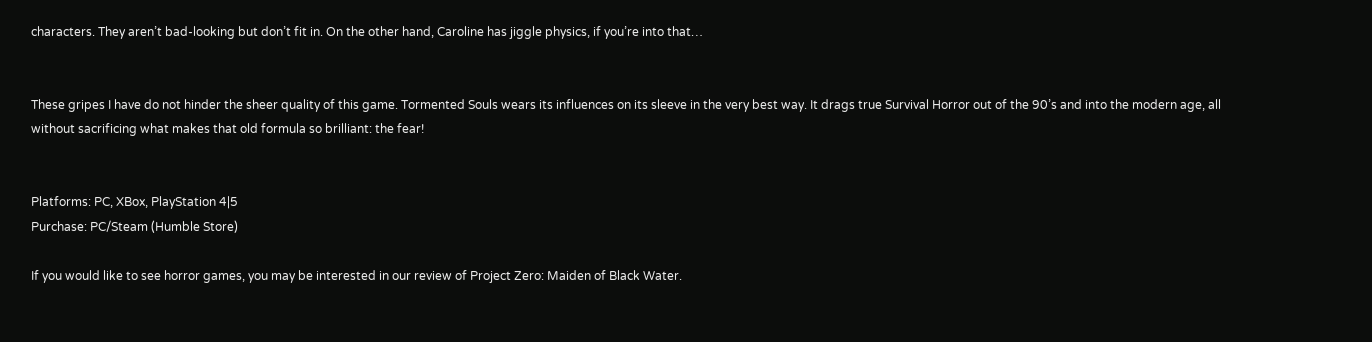characters. They aren’t bad-looking but don’t fit in. On the other hand, Caroline has jiggle physics, if you’re into that…


These gripes I have do not hinder the sheer quality of this game. Tormented Souls wears its influences on its sleeve in the very best way. It drags true Survival Horror out of the 90’s and into the modern age, all without sacrificing what makes that old formula so brilliant: the fear!


Platforms: PC, XBox, PlayStation 4|5
Purchase: PC/Steam (Humble Store)

If you would like to see horror games, you may be interested in our review of Project Zero: Maiden of Black Water.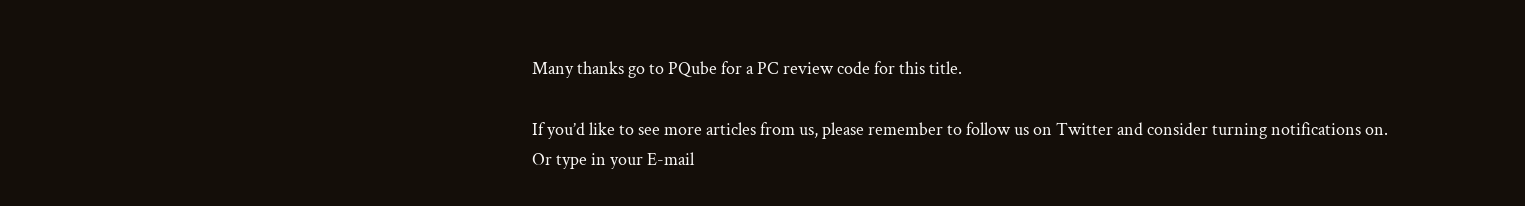Many thanks go to PQube for a PC review code for this title.

If you’d like to see more articles from us, please remember to follow us on Twitter and consider turning notifications on. Or type in your E-mail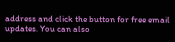address and click the button for free email updates. You can also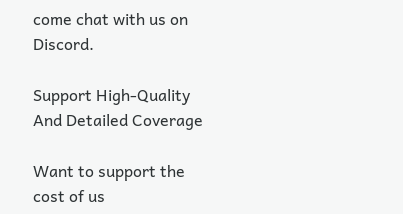come chat with us on Discord.

Support High-Quality And Detailed Coverage

Want to support the cost of us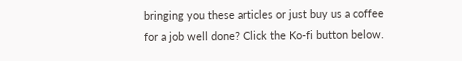bringing you these articles or just buy us a coffee for a job well done? Click the Ko-fi button below.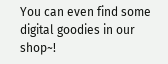You can even find some digital goodies in our shop~!